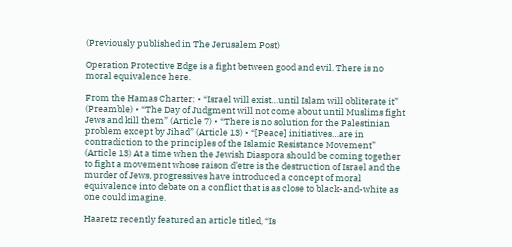(Previously published in The Jerusalem Post)

Operation Protective Edge is a fight between good and evil. There is no moral equivalence here.

From the Hamas Charter: • “Israel will exist…until Islam will obliterate it” (Preamble) • “The Day of Judgment will not come about until Muslims fight Jews and kill them” (Article 7) • “There is no solution for the Palestinian problem except by Jihad” (Article 13) • “[Peace] initiatives…are in contradiction to the principles of the Islamic Resistance Movement” (Article 13) At a time when the Jewish Diaspora should be coming together to fight a movement whose raison d’etre is the destruction of Israel and the murder of Jews, progressives have introduced a concept of moral equivalence into debate on a conflict that is as close to black-and-white as one could imagine.

Haaretz recently featured an article titled, “Is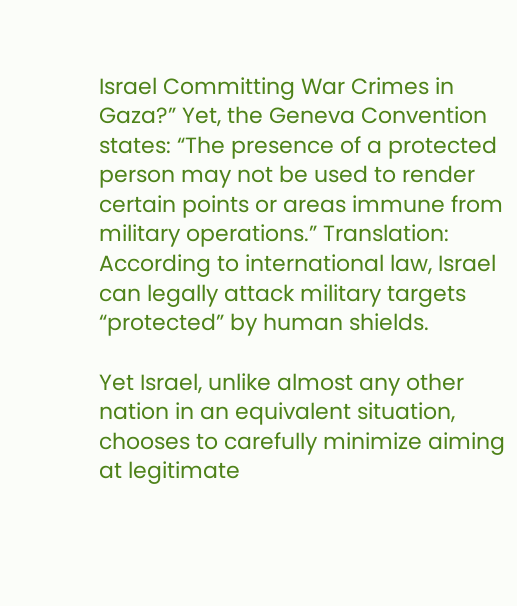Israel Committing War Crimes in Gaza?” Yet, the Geneva Convention states: “The presence of a protected person may not be used to render certain points or areas immune from military operations.” Translation: According to international law, Israel can legally attack military targets “protected” by human shields.

Yet Israel, unlike almost any other nation in an equivalent situation, chooses to carefully minimize aiming at legitimate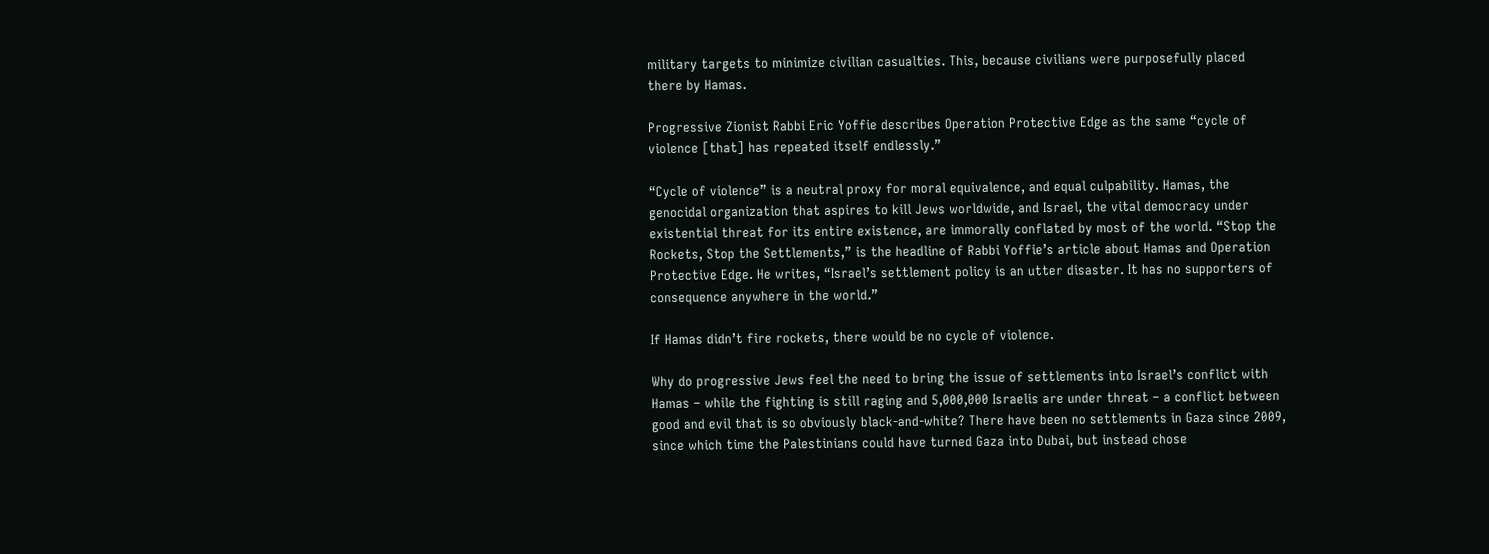military targets to minimize civilian casualties. This, because civilians were purposefully placed there by Hamas.

Progressive Zionist Rabbi Eric Yoffie describes Operation Protective Edge as the same “cycle of violence [that] has repeated itself endlessly.”

“Cycle of violence” is a neutral proxy for moral equivalence, and equal culpability. Hamas, the genocidal organization that aspires to kill Jews worldwide, and Israel, the vital democracy under existential threat for its entire existence, are immorally conflated by most of the world. “Stop the Rockets, Stop the Settlements,” is the headline of Rabbi Yoffie’s article about Hamas and Operation Protective Edge. He writes, “Israel’s settlement policy is an utter disaster. It has no supporters of consequence anywhere in the world.”

If Hamas didn’t fire rockets, there would be no cycle of violence.

Why do progressive Jews feel the need to bring the issue of settlements into Israel’s conflict with Hamas – while the fighting is still raging and 5,000,000 Israelis are under threat – a conflict between good and evil that is so obviously black-and-white? There have been no settlements in Gaza since 2009, since which time the Palestinians could have turned Gaza into Dubai, but instead chose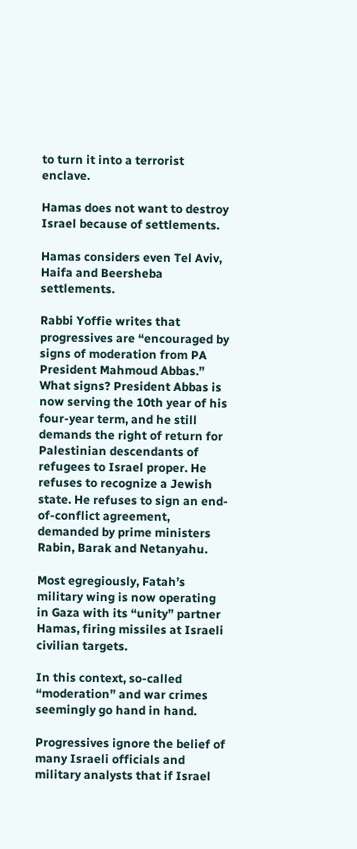to turn it into a terrorist enclave.

Hamas does not want to destroy Israel because of settlements.

Hamas considers even Tel Aviv, Haifa and Beersheba settlements.

Rabbi Yoffie writes that progressives are “encouraged by signs of moderation from PA President Mahmoud Abbas.” What signs? President Abbas is now serving the 10th year of his four-year term, and he still demands the right of return for Palestinian descendants of refugees to Israel proper. He refuses to recognize a Jewish state. He refuses to sign an end-of-conflict agreement, demanded by prime ministers Rabin, Barak and Netanyahu.

Most egregiously, Fatah’s military wing is now operating in Gaza with its “unity” partner Hamas, firing missiles at Israeli civilian targets.

In this context, so-called “moderation” and war crimes seemingly go hand in hand.

Progressives ignore the belief of many Israeli officials and military analysts that if Israel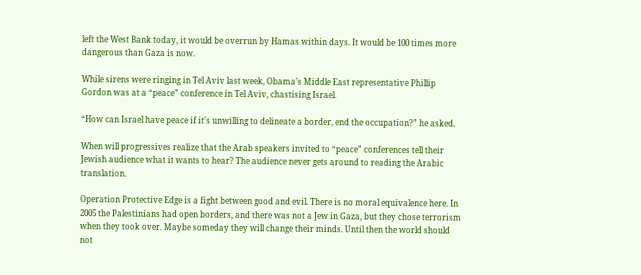left the West Bank today, it would be overrun by Hamas within days. It would be 100 times more dangerous than Gaza is now.

While sirens were ringing in Tel Aviv last week, Obama’s Middle East representative Phillip Gordon was at a “peace” conference in Tel Aviv, chastising Israel.

“How can Israel have peace if it’s unwilling to delineate a border, end the occupation?” he asked.

When will progressives realize that the Arab speakers invited to “peace” conferences tell their Jewish audience what it wants to hear? The audience never gets around to reading the Arabic translation.

Operation Protective Edge is a fight between good and evil. There is no moral equivalence here. In 2005 the Palestinians had open borders, and there was not a Jew in Gaza, but they chose terrorism when they took over. Maybe someday they will change their minds. Until then the world should not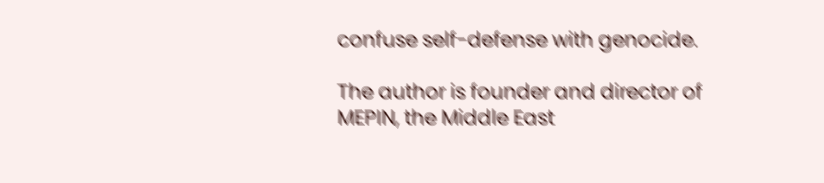confuse self-defense with genocide.

The author is founder and director of MEPIN, the Middle East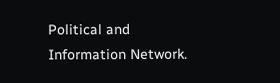Political and Information Network.